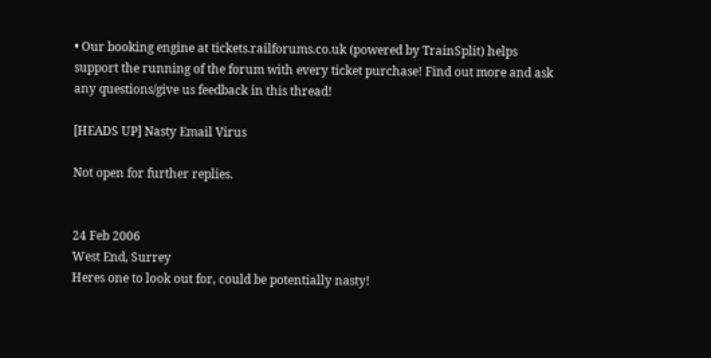• Our booking engine at tickets.railforums.co.uk (powered by TrainSplit) helps support the running of the forum with every ticket purchase! Find out more and ask any questions/give us feedback in this thread!

[HEADS UP] Nasty Email Virus

Not open for further replies.


24 Feb 2006
West End, Surrey
Heres one to look out for, could be potentially nasty!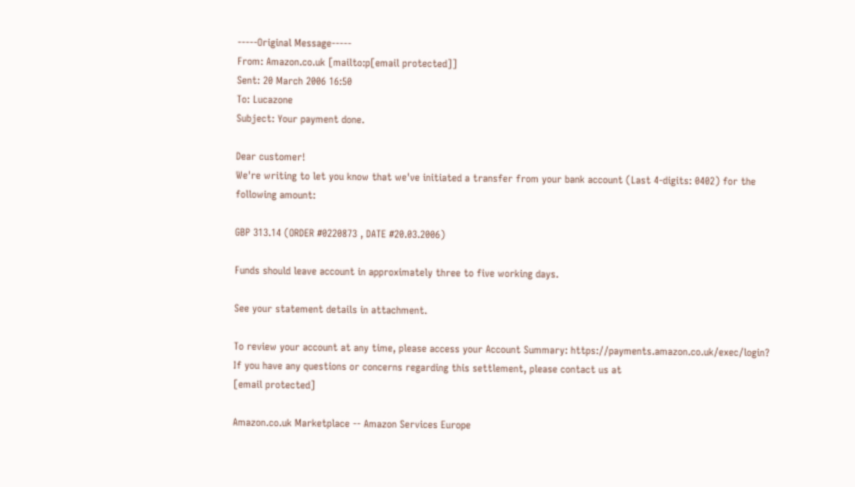-----Original Message-----
From: Amazon.co.uk [mailto:p[email protected]]
Sent: 20 March 2006 16:50
To: Lucazone
Subject: Your payment done.

Dear customer!
We're writing to let you know that we've initiated a transfer from your bank account (Last 4-digits: 0402) for the following amount:

GBP 313.14 (ORDER #0220873 , DATE #20.03.2006)

Funds should leave account in approximately three to five working days.

See your statement details in attachment.

To review your account at any time, please access your Account Summary: https://payments.amazon.co.uk/exec/login?
If you have any questions or concerns regarding this settlement, please contact us at
[email protected]

Amazon.co.uk Marketplace -- Amazon Services Europe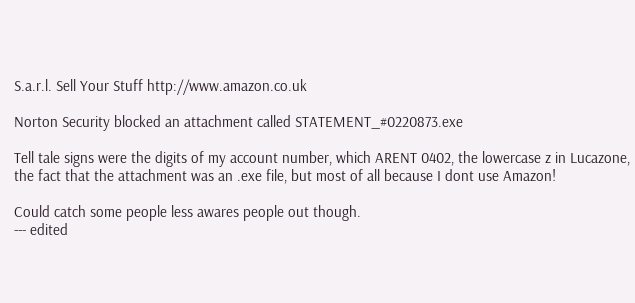S.a.r.l. Sell Your Stuff http://www.amazon.co.uk

Norton Security blocked an attachment called STATEMENT_#0220873.exe

Tell tale signs were the digits of my account number, which ARENT 0402, the lowercase z in Lucazone, the fact that the attachment was an .exe file, but most of all because I dont use Amazon!

Could catch some people less awares people out though.
--- edited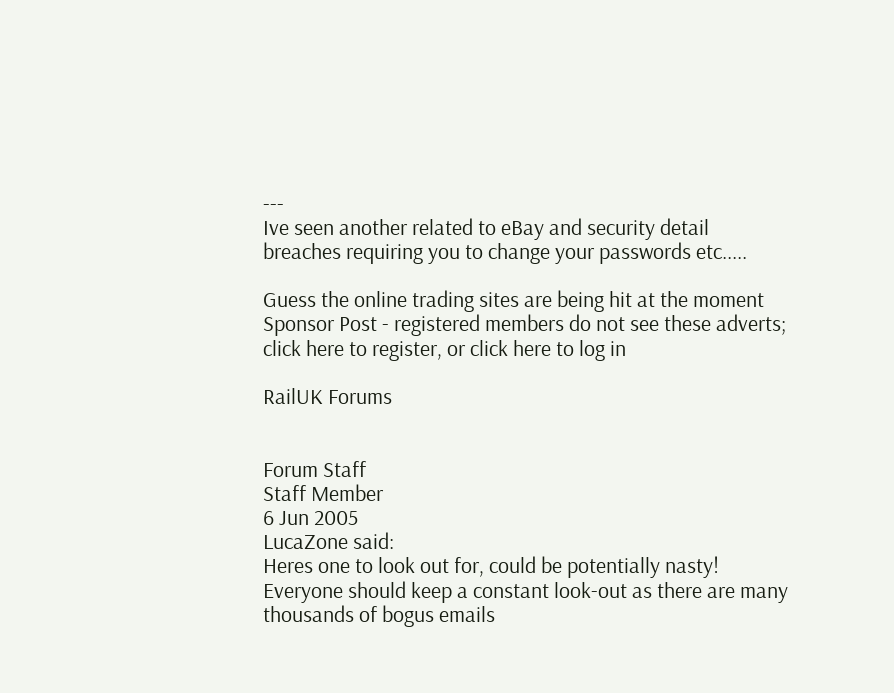---
Ive seen another related to eBay and security detail breaches requiring you to change your passwords etc.....

Guess the online trading sites are being hit at the moment
Sponsor Post - registered members do not see these adverts; click here to register, or click here to log in

RailUK Forums


Forum Staff
Staff Member
6 Jun 2005
LucaZone said:
Heres one to look out for, could be potentially nasty!
Everyone should keep a constant look-out as there are many thousands of bogus emails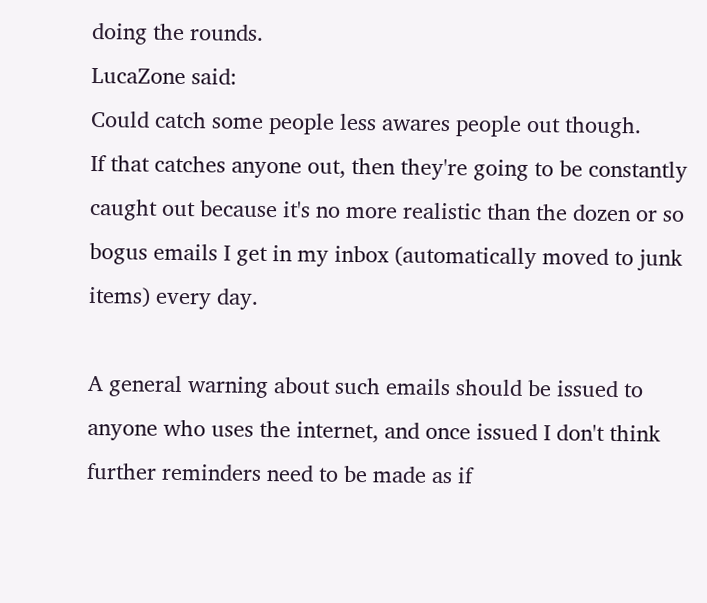doing the rounds.
LucaZone said:
Could catch some people less awares people out though.
If that catches anyone out, then they're going to be constantly caught out because it's no more realistic than the dozen or so bogus emails I get in my inbox (automatically moved to junk items) every day.

A general warning about such emails should be issued to anyone who uses the internet, and once issued I don't think further reminders need to be made as if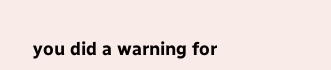you did a warning for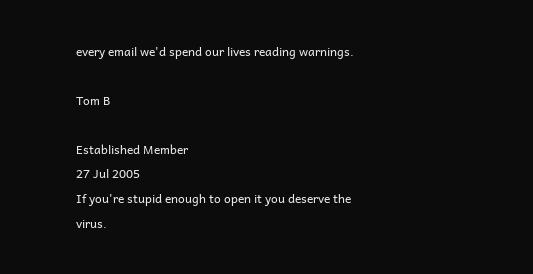every email we'd spend our lives reading warnings.

Tom B

Established Member
27 Jul 2005
If you're stupid enough to open it you deserve the virus.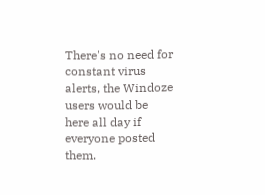There's no need for constant virus alerts, the Windoze users would be here all day if everyone posted them.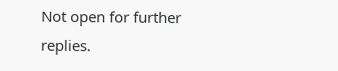Not open for further replies.